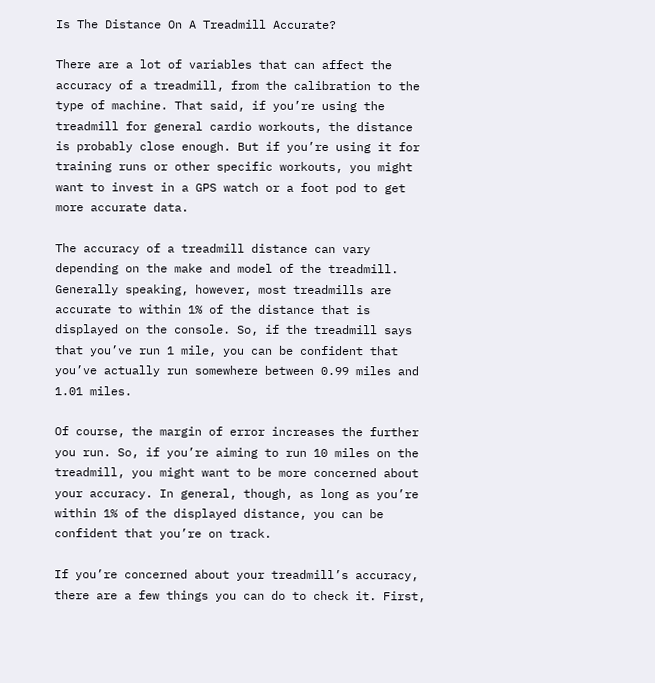Is The Distance On A Treadmill Accurate?

There are a lot of variables that can affect the accuracy of a treadmill, from the calibration to the type of machine. That said, if you’re using the treadmill for general cardio workouts, the distance is probably close enough. But if you’re using it for training runs or other specific workouts, you might want to invest in a GPS watch or a foot pod to get more accurate data.

The accuracy of a treadmill distance can vary depending on the make and model of the treadmill. Generally speaking, however, most treadmills are accurate to within 1% of the distance that is displayed on the console. So, if the treadmill says that you’ve run 1 mile, you can be confident that you’ve actually run somewhere between 0.99 miles and 1.01 miles.

Of course, the margin of error increases the further you run. So, if you’re aiming to run 10 miles on the treadmill, you might want to be more concerned about your accuracy. In general, though, as long as you’re within 1% of the displayed distance, you can be confident that you’re on track.

If you’re concerned about your treadmill’s accuracy, there are a few things you can do to check it. First,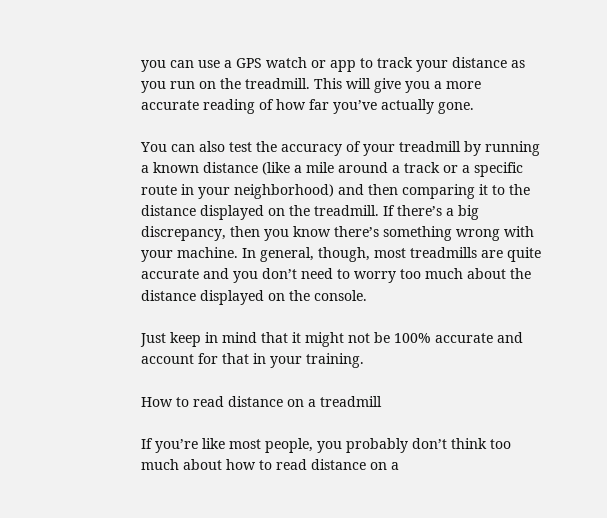you can use a GPS watch or app to track your distance as you run on the treadmill. This will give you a more accurate reading of how far you’ve actually gone.

You can also test the accuracy of your treadmill by running a known distance (like a mile around a track or a specific route in your neighborhood) and then comparing it to the distance displayed on the treadmill. If there’s a big discrepancy, then you know there’s something wrong with your machine. In general, though, most treadmills are quite accurate and you don’t need to worry too much about the distance displayed on the console.

Just keep in mind that it might not be 100% accurate and account for that in your training.

How to read distance on a treadmill

If you’re like most people, you probably don’t think too much about how to read distance on a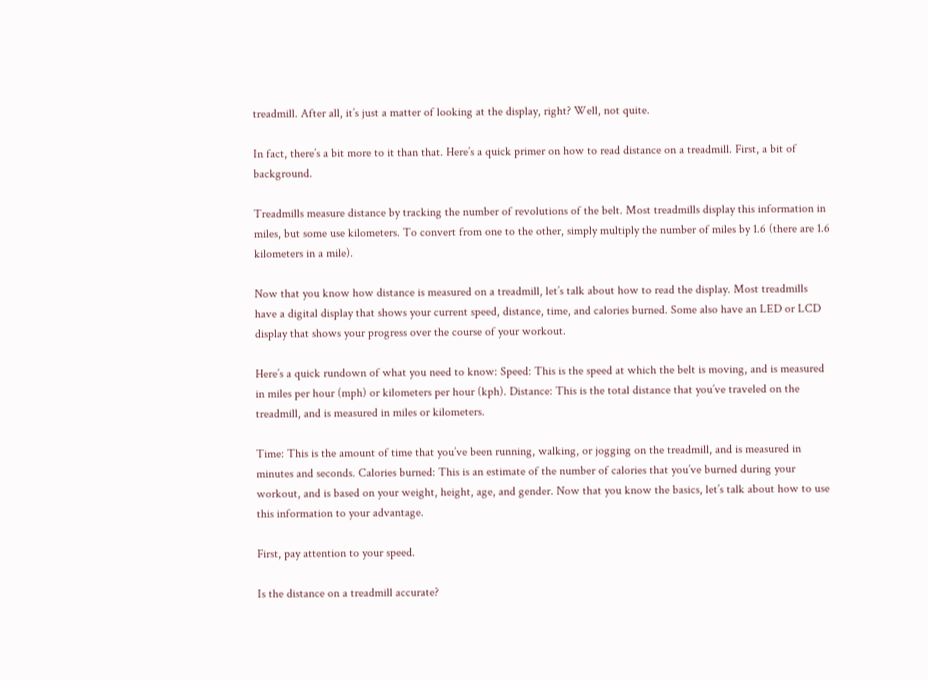treadmill. After all, it’s just a matter of looking at the display, right? Well, not quite.

In fact, there’s a bit more to it than that. Here’s a quick primer on how to read distance on a treadmill. First, a bit of background.

Treadmills measure distance by tracking the number of revolutions of the belt. Most treadmills display this information in miles, but some use kilometers. To convert from one to the other, simply multiply the number of miles by 1.6 (there are 1.6 kilometers in a mile).

Now that you know how distance is measured on a treadmill, let’s talk about how to read the display. Most treadmills have a digital display that shows your current speed, distance, time, and calories burned. Some also have an LED or LCD display that shows your progress over the course of your workout.

Here’s a quick rundown of what you need to know: Speed: This is the speed at which the belt is moving, and is measured in miles per hour (mph) or kilometers per hour (kph). Distance: This is the total distance that you’ve traveled on the treadmill, and is measured in miles or kilometers.

Time: This is the amount of time that you’ve been running, walking, or jogging on the treadmill, and is measured in minutes and seconds. Calories burned: This is an estimate of the number of calories that you’ve burned during your workout, and is based on your weight, height, age, and gender. Now that you know the basics, let’s talk about how to use this information to your advantage.

First, pay attention to your speed.

Is the distance on a treadmill accurate?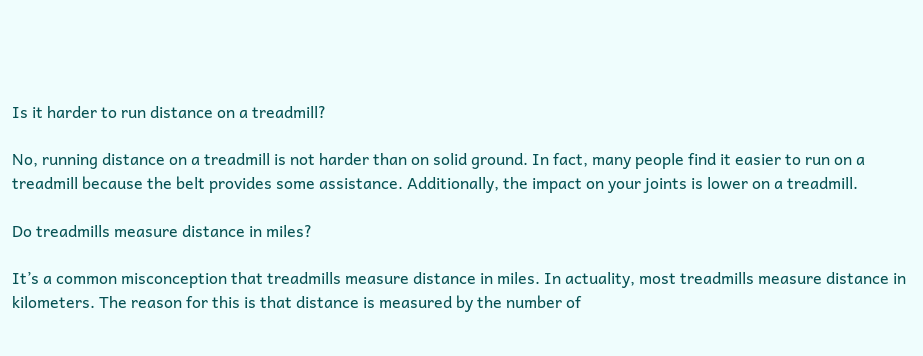Is it harder to run distance on a treadmill?

No, running distance on a treadmill is not harder than on solid ground. In fact, many people find it easier to run on a treadmill because the belt provides some assistance. Additionally, the impact on your joints is lower on a treadmill.

Do treadmills measure distance in miles?

It’s a common misconception that treadmills measure distance in miles. In actuality, most treadmills measure distance in kilometers. The reason for this is that distance is measured by the number of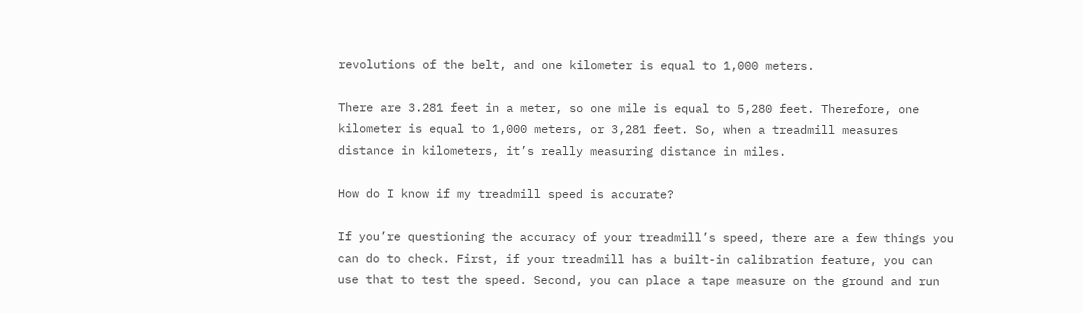revolutions of the belt, and one kilometer is equal to 1,000 meters.

There are 3.281 feet in a meter, so one mile is equal to 5,280 feet. Therefore, one kilometer is equal to 1,000 meters, or 3,281 feet. So, when a treadmill measures distance in kilometers, it’s really measuring distance in miles.

How do I know if my treadmill speed is accurate?

If you’re questioning the accuracy of your treadmill’s speed, there are a few things you can do to check. First, if your treadmill has a built-in calibration feature, you can use that to test the speed. Second, you can place a tape measure on the ground and run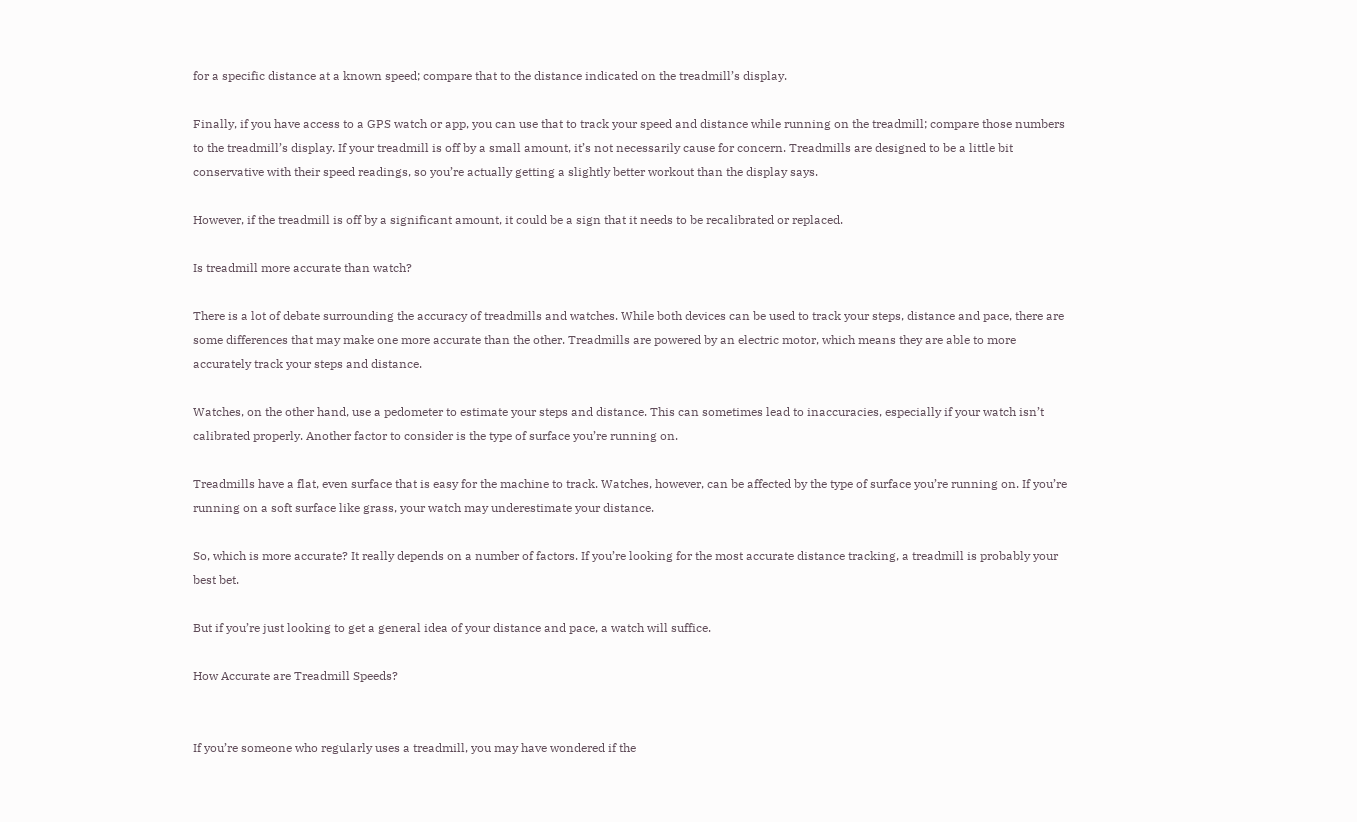for a specific distance at a known speed; compare that to the distance indicated on the treadmill’s display.

Finally, if you have access to a GPS watch or app, you can use that to track your speed and distance while running on the treadmill; compare those numbers to the treadmill’s display. If your treadmill is off by a small amount, it’s not necessarily cause for concern. Treadmills are designed to be a little bit conservative with their speed readings, so you’re actually getting a slightly better workout than the display says.

However, if the treadmill is off by a significant amount, it could be a sign that it needs to be recalibrated or replaced.

Is treadmill more accurate than watch?

There is a lot of debate surrounding the accuracy of treadmills and watches. While both devices can be used to track your steps, distance and pace, there are some differences that may make one more accurate than the other. Treadmills are powered by an electric motor, which means they are able to more accurately track your steps and distance.

Watches, on the other hand, use a pedometer to estimate your steps and distance. This can sometimes lead to inaccuracies, especially if your watch isn’t calibrated properly. Another factor to consider is the type of surface you’re running on.

Treadmills have a flat, even surface that is easy for the machine to track. Watches, however, can be affected by the type of surface you’re running on. If you’re running on a soft surface like grass, your watch may underestimate your distance.

So, which is more accurate? It really depends on a number of factors. If you’re looking for the most accurate distance tracking, a treadmill is probably your best bet.

But if you’re just looking to get a general idea of your distance and pace, a watch will suffice.

How Accurate are Treadmill Speeds?


If you’re someone who regularly uses a treadmill, you may have wondered if the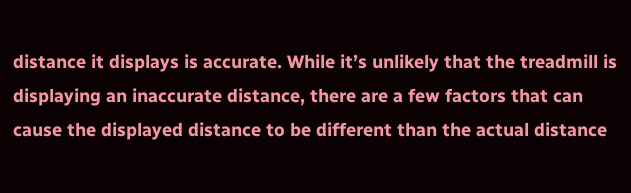distance it displays is accurate. While it’s unlikely that the treadmill is displaying an inaccurate distance, there are a few factors that can cause the displayed distance to be different than the actual distance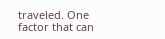traveled. One factor that can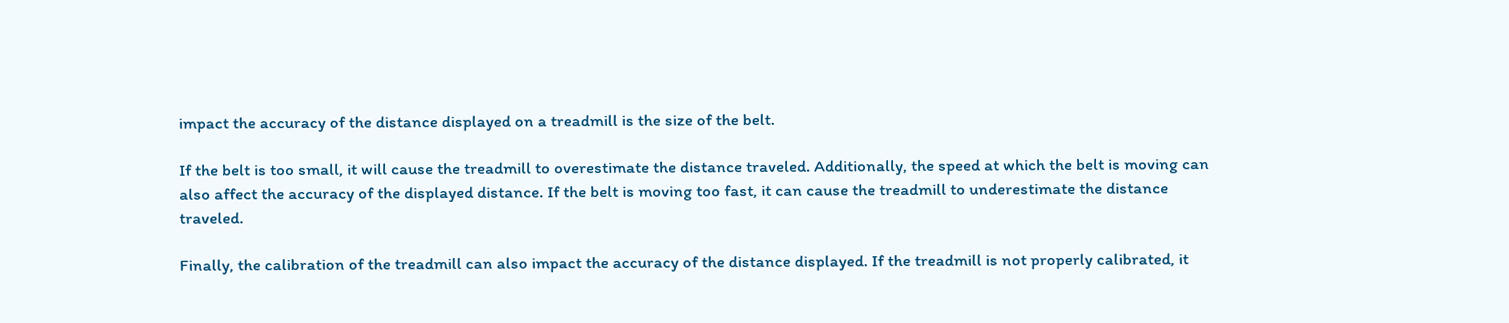impact the accuracy of the distance displayed on a treadmill is the size of the belt.

If the belt is too small, it will cause the treadmill to overestimate the distance traveled. Additionally, the speed at which the belt is moving can also affect the accuracy of the displayed distance. If the belt is moving too fast, it can cause the treadmill to underestimate the distance traveled.

Finally, the calibration of the treadmill can also impact the accuracy of the distance displayed. If the treadmill is not properly calibrated, it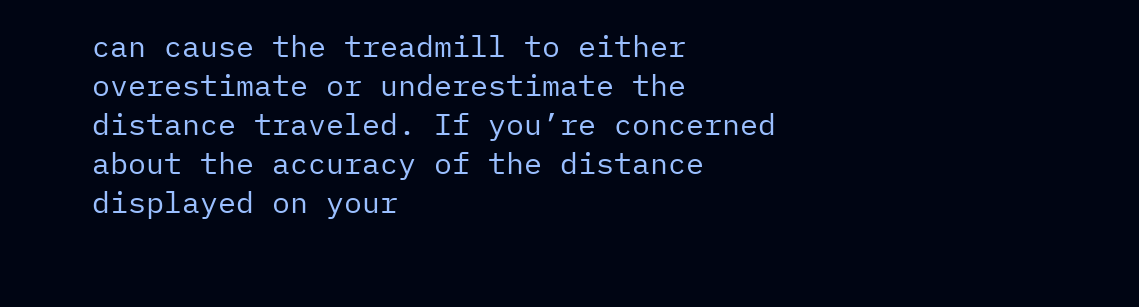can cause the treadmill to either overestimate or underestimate the distance traveled. If you’re concerned about the accuracy of the distance displayed on your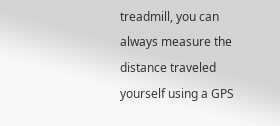treadmill, you can always measure the distance traveled yourself using a GPS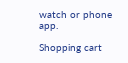watch or phone app.

Shopping cart